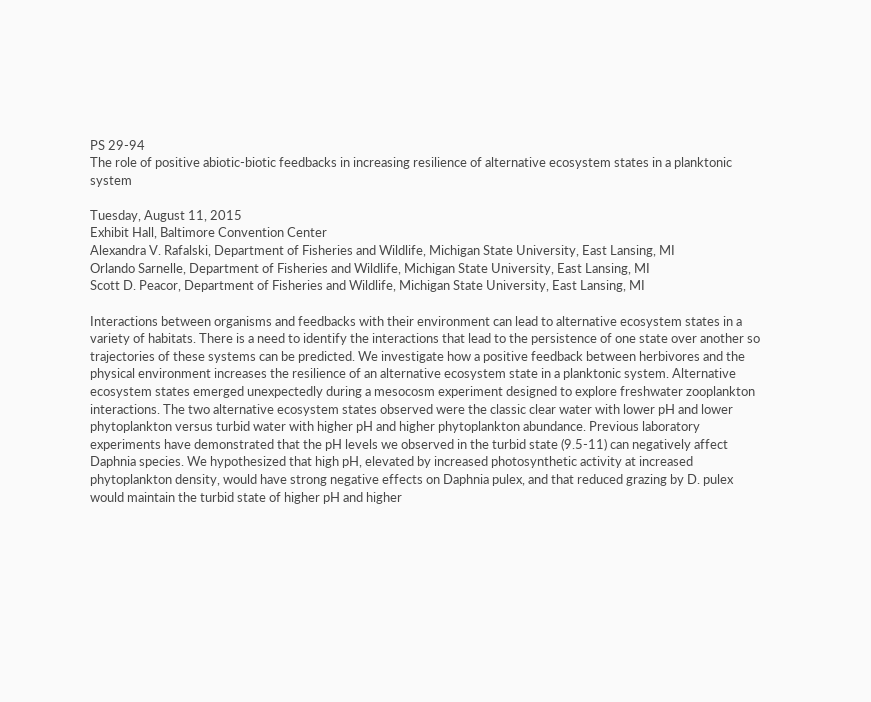PS 29-94
The role of positive abiotic-biotic feedbacks in increasing resilience of alternative ecosystem states in a planktonic system

Tuesday, August 11, 2015
Exhibit Hall, Baltimore Convention Center
Alexandra V. Rafalski, Department of Fisheries and Wildlife, Michigan State University, East Lansing, MI
Orlando Sarnelle, Department of Fisheries and Wildlife, Michigan State University, East Lansing, MI
Scott D. Peacor, Department of Fisheries and Wildlife, Michigan State University, East Lansing, MI

Interactions between organisms and feedbacks with their environment can lead to alternative ecosystem states in a variety of habitats. There is a need to identify the interactions that lead to the persistence of one state over another so trajectories of these systems can be predicted. We investigate how a positive feedback between herbivores and the physical environment increases the resilience of an alternative ecosystem state in a planktonic system. Alternative ecosystem states emerged unexpectedly during a mesocosm experiment designed to explore freshwater zooplankton interactions. The two alternative ecosystem states observed were the classic clear water with lower pH and lower phytoplankton versus turbid water with higher pH and higher phytoplankton abundance. Previous laboratory experiments have demonstrated that the pH levels we observed in the turbid state (9.5-11) can negatively affect Daphnia species. We hypothesized that high pH, elevated by increased photosynthetic activity at increased phytoplankton density, would have strong negative effects on Daphnia pulex, and that reduced grazing by D. pulex would maintain the turbid state of higher pH and higher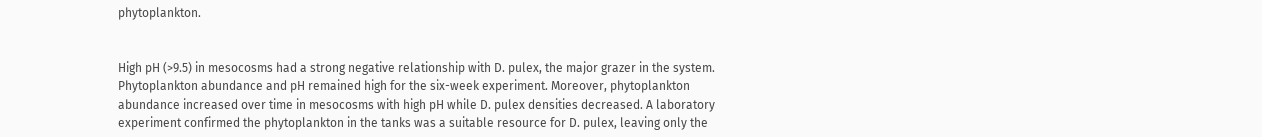phytoplankton.


High pH (>9.5) in mesocosms had a strong negative relationship with D. pulex, the major grazer in the system. Phytoplankton abundance and pH remained high for the six-week experiment. Moreover, phytoplankton abundance increased over time in mesocosms with high pH while D. pulex densities decreased. A laboratory experiment confirmed the phytoplankton in the tanks was a suitable resource for D. pulex, leaving only the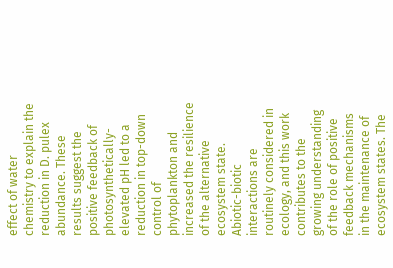effect of water chemistry to explain the reduction in D. pulex abundance. These results suggest the positive feedback of photosynthetically-elevated pH led to a reduction in top-down control of phytoplankton and increased the resilience of the alternative ecosystem state. Abiotic-biotic interactions are routinely considered in ecology, and this work contributes to the growing understanding of the role of positive feedback mechanisms in the maintenance of ecosystem states. The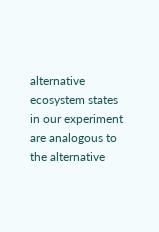alternative ecosystem states in our experiment are analogous to the alternative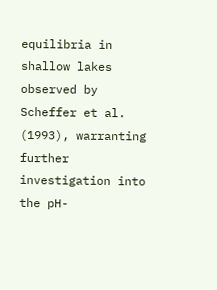equilibria in shallow lakes observed by Scheffer et al. (1993), warranting further investigation into the pH-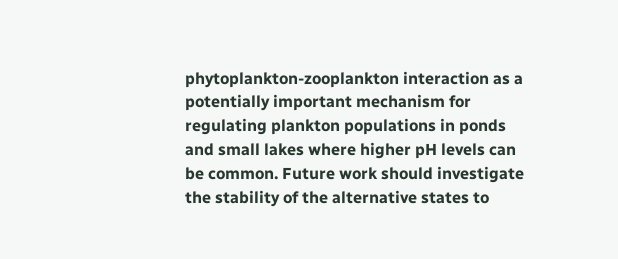phytoplankton-zooplankton interaction as a potentially important mechanism for regulating plankton populations in ponds and small lakes where higher pH levels can be common. Future work should investigate the stability of the alternative states to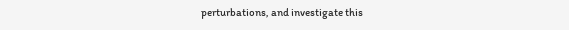perturbations, and investigate this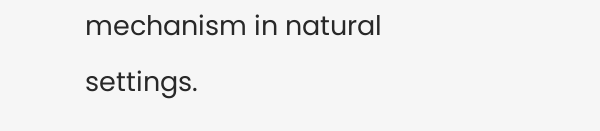mechanism in natural settings.